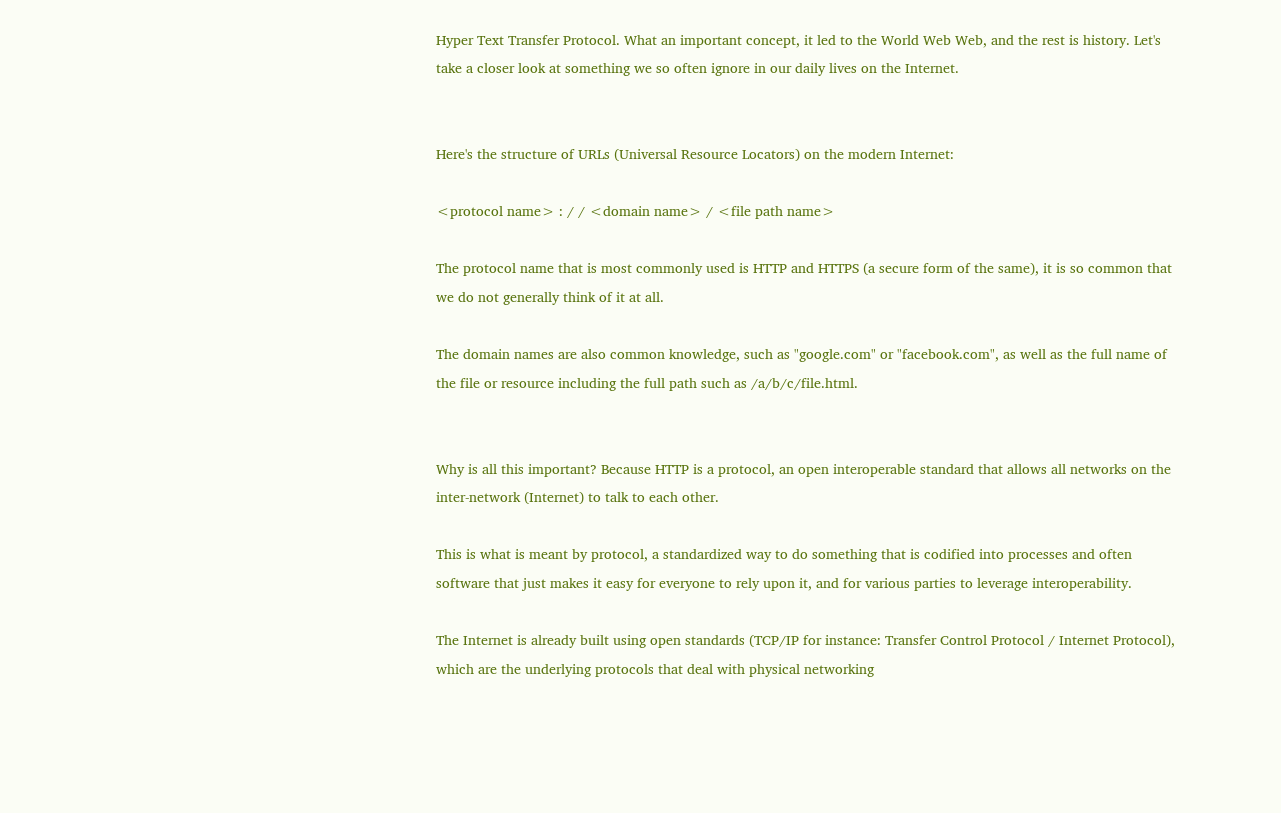Hyper Text Transfer Protocol. What an important concept, it led to the World Web Web, and the rest is history. Let's take a closer look at something we so often ignore in our daily lives on the Internet.


Here's the structure of URLs (Universal Resource Locators) on the modern Internet:

<protocol name> : / / <domain name> / <file path name>

The protocol name that is most commonly used is HTTP and HTTPS (a secure form of the same), it is so common that we do not generally think of it at all.

The domain names are also common knowledge, such as "google.com" or "facebook.com", as well as the full name of the file or resource including the full path such as /a/b/c/file.html.


Why is all this important? Because HTTP is a protocol, an open interoperable standard that allows all networks on the inter-network (Internet) to talk to each other.

This is what is meant by protocol, a standardized way to do something that is codified into processes and often software that just makes it easy for everyone to rely upon it, and for various parties to leverage interoperability.

The Internet is already built using open standards (TCP/IP for instance: Transfer Control Protocol / Internet Protocol), which are the underlying protocols that deal with physical networking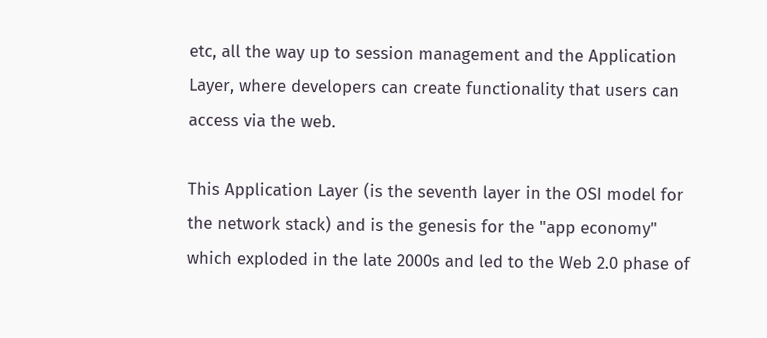etc, all the way up to session management and the Application Layer, where developers can create functionality that users can access via the web.

This Application Layer (is the seventh layer in the OSI model for the network stack) and is the genesis for the "app economy" which exploded in the late 2000s and led to the Web 2.0 phase of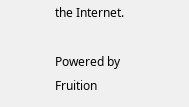the Internet.

Powered by Fruition